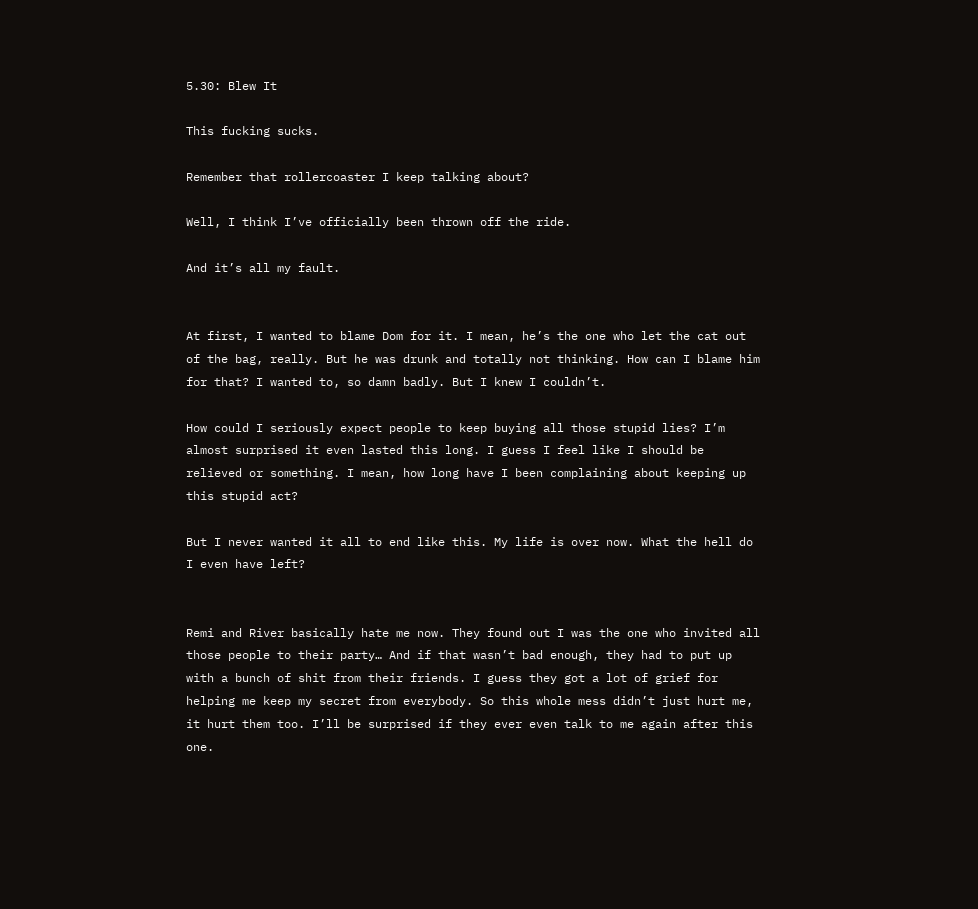5.30: Blew It

This fucking sucks.

Remember that rollercoaster I keep talking about?

Well, I think I’ve officially been thrown off the ride.

And it’s all my fault.


At first, I wanted to blame Dom for it. I mean, he’s the one who let the cat out of the bag, really. But he was drunk and totally not thinking. How can I blame him for that? I wanted to, so damn badly. But I knew I couldn’t.

How could I seriously expect people to keep buying all those stupid lies? I’m almost surprised it even lasted this long. I guess I feel like I should be relieved or something. I mean, how long have I been complaining about keeping up this stupid act?

But I never wanted it all to end like this. My life is over now. What the hell do I even have left?


Remi and River basically hate me now. They found out I was the one who invited all those people to their party… And if that wasn’t bad enough, they had to put up with a bunch of shit from their friends. I guess they got a lot of grief for helping me keep my secret from everybody. So this whole mess didn’t just hurt me, it hurt them too. I’ll be surprised if they ever even talk to me again after this one.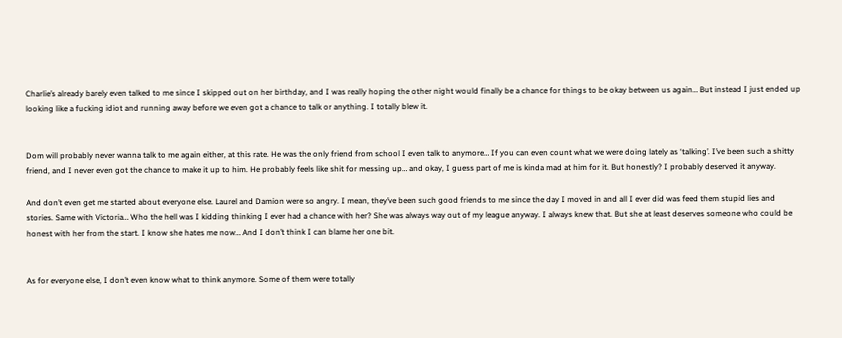Charlie’s already barely even talked to me since I skipped out on her birthday, and I was really hoping the other night would finally be a chance for things to be okay between us again… But instead I just ended up looking like a fucking idiot and running away before we even got a chance to talk or anything. I totally blew it.


Dom will probably never wanna talk to me again either, at this rate. He was the only friend from school I even talk to anymore… If you can even count what we were doing lately as ‘talking’. I’ve been such a shitty friend, and I never even got the chance to make it up to him. He probably feels like shit for messing up… and okay, I guess part of me is kinda mad at him for it. But honestly? I probably deserved it anyway.

And don’t even get me started about everyone else. Laurel and Damion were so angry. I mean, they’ve been such good friends to me since the day I moved in and all I ever did was feed them stupid lies and stories. Same with Victoria… Who the hell was I kidding thinking I ever had a chance with her? She was always way out of my league anyway. I always knew that. But she at least deserves someone who could be honest with her from the start. I know she hates me now… And I don’t think I can blame her one bit.


As for everyone else, I don’t even know what to think anymore. Some of them were totally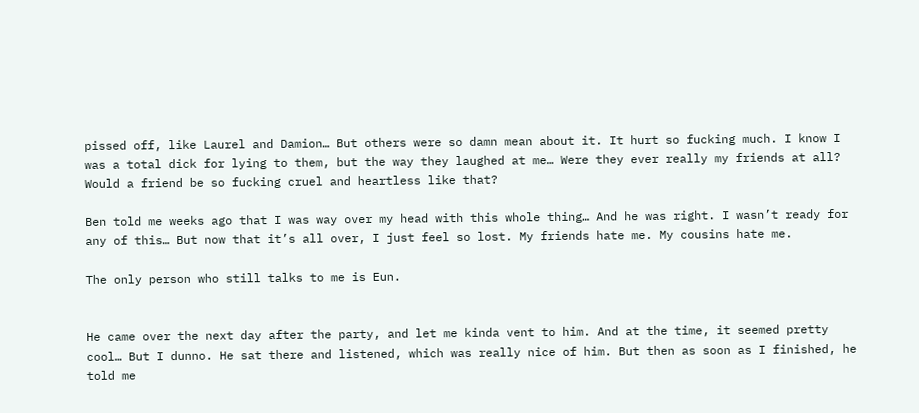pissed off, like Laurel and Damion… But others were so damn mean about it. It hurt so fucking much. I know I was a total dick for lying to them, but the way they laughed at me… Were they ever really my friends at all? Would a friend be so fucking cruel and heartless like that?

Ben told me weeks ago that I was way over my head with this whole thing… And he was right. I wasn’t ready for any of this… But now that it’s all over, I just feel so lost. My friends hate me. My cousins hate me.

The only person who still talks to me is Eun.


He came over the next day after the party, and let me kinda vent to him. And at the time, it seemed pretty cool… But I dunno. He sat there and listened, which was really nice of him. But then as soon as I finished, he told me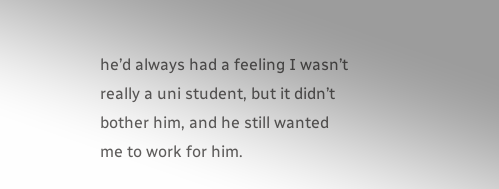he’d always had a feeling I wasn’t really a uni student, but it didn’t bother him, and he still wanted me to work for him.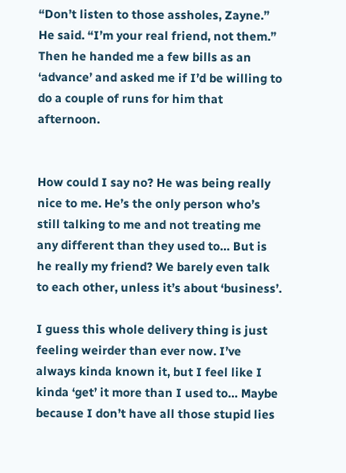“Don’t listen to those assholes, Zayne.” He said. “I’m your real friend, not them.” Then he handed me a few bills as an ‘advance’ and asked me if I’d be willing to do a couple of runs for him that afternoon.


How could I say no? He was being really nice to me. He’s the only person who’s still talking to me and not treating me any different than they used to… But is he really my friend? We barely even talk to each other, unless it’s about ‘business’.

I guess this whole delivery thing is just feeling weirder than ever now. I’ve always kinda known it, but I feel like I kinda ‘get’ it more than I used to… Maybe because I don’t have all those stupid lies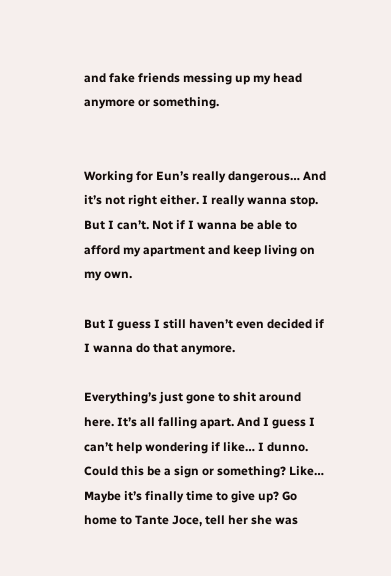and fake friends messing up my head anymore or something.


Working for Eun’s really dangerous… And it’s not right either. I really wanna stop. But I can’t. Not if I wanna be able to afford my apartment and keep living on my own.

But I guess I still haven’t even decided if I wanna do that anymore.

Everything’s just gone to shit around here. It’s all falling apart. And I guess I can’t help wondering if like… I dunno. Could this be a sign or something? Like… Maybe it’s finally time to give up? Go home to Tante Joce, tell her she was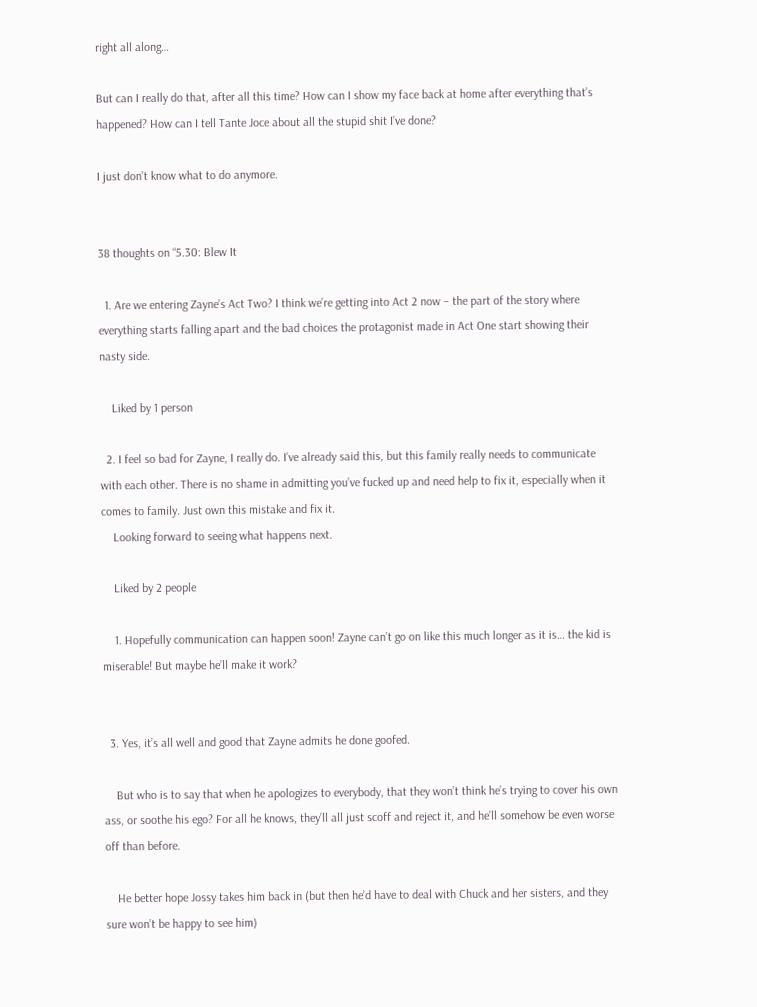right all along…

But can I really do that, after all this time? How can I show my face back at home after everything that’s happened? How can I tell Tante Joce about all the stupid shit I’ve done?

I just don’t know what to do anymore.


38 thoughts on “5.30: Blew It

  1. Are we entering Zayne’s Act Two? I think we’re getting into Act 2 now – the part of the story where everything starts falling apart and the bad choices the protagonist made in Act One start showing their nasty side.

    Liked by 1 person

  2. I feel so bad for Zayne, I really do. I’ve already said this, but this family really needs to communicate with each other. There is no shame in admitting you’ve fucked up and need help to fix it, especially when it comes to family. Just own this mistake and fix it.
    Looking forward to seeing what happens next.

    Liked by 2 people

    1. Hopefully communication can happen soon! Zayne can’t go on like this much longer as it is… the kid is miserable! But maybe he’ll make it work?


  3. Yes, it’s all well and good that Zayne admits he done goofed.

    But who is to say that when he apologizes to everybody, that they won’t think he’s trying to cover his own ass, or soothe his ego? For all he knows, they’ll all just scoff and reject it, and he’ll somehow be even worse off than before.

    He better hope Jossy takes him back in (but then he’d have to deal with Chuck and her sisters, and they sure won’t be happy to see him)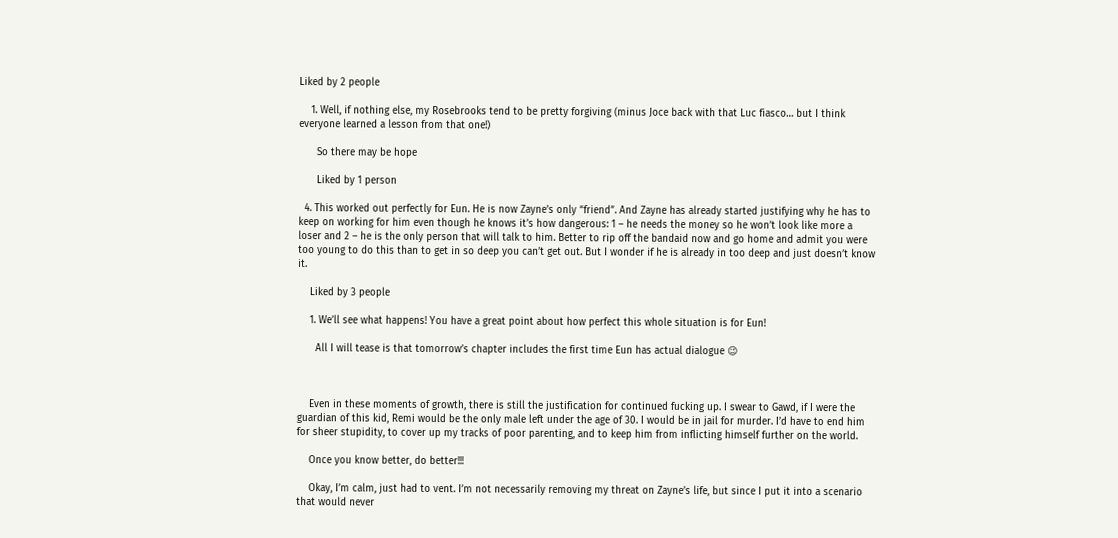Liked by 2 people

    1. Well, if nothing else, my Rosebrooks tend to be pretty forgiving (minus Joce back with that Luc fiasco… but I think everyone learned a lesson from that one!)

      So there may be hope

      Liked by 1 person

  4. This worked out perfectly for Eun. He is now Zayne’s only “friend”. And Zayne has already started justifying why he has to keep on working for him even though he knows it’s how dangerous: 1 – he needs the money so he won’t look like more a loser and 2 – he is the only person that will talk to him. Better to rip off the bandaid now and go home and admit you were too young to do this than to get in so deep you can’t get out. But I wonder if he is already in too deep and just doesn’t know it.

    Liked by 3 people

    1. We’ll see what happens! You have a great point about how perfect this whole situation is for Eun!

      All I will tease is that tomorrow’s chapter includes the first time Eun has actual dialogue 😉



    Even in these moments of growth, there is still the justification for continued fucking up. I swear to Gawd, if I were the guardian of this kid, Remi would be the only male left under the age of 30. I would be in jail for murder. I’d have to end him for sheer stupidity, to cover up my tracks of poor parenting, and to keep him from inflicting himself further on the world.

    Once you know better, do better!!!

    Okay, I’m calm, just had to vent. I’m not necessarily removing my threat on Zayne’s life, but since I put it into a scenario that would never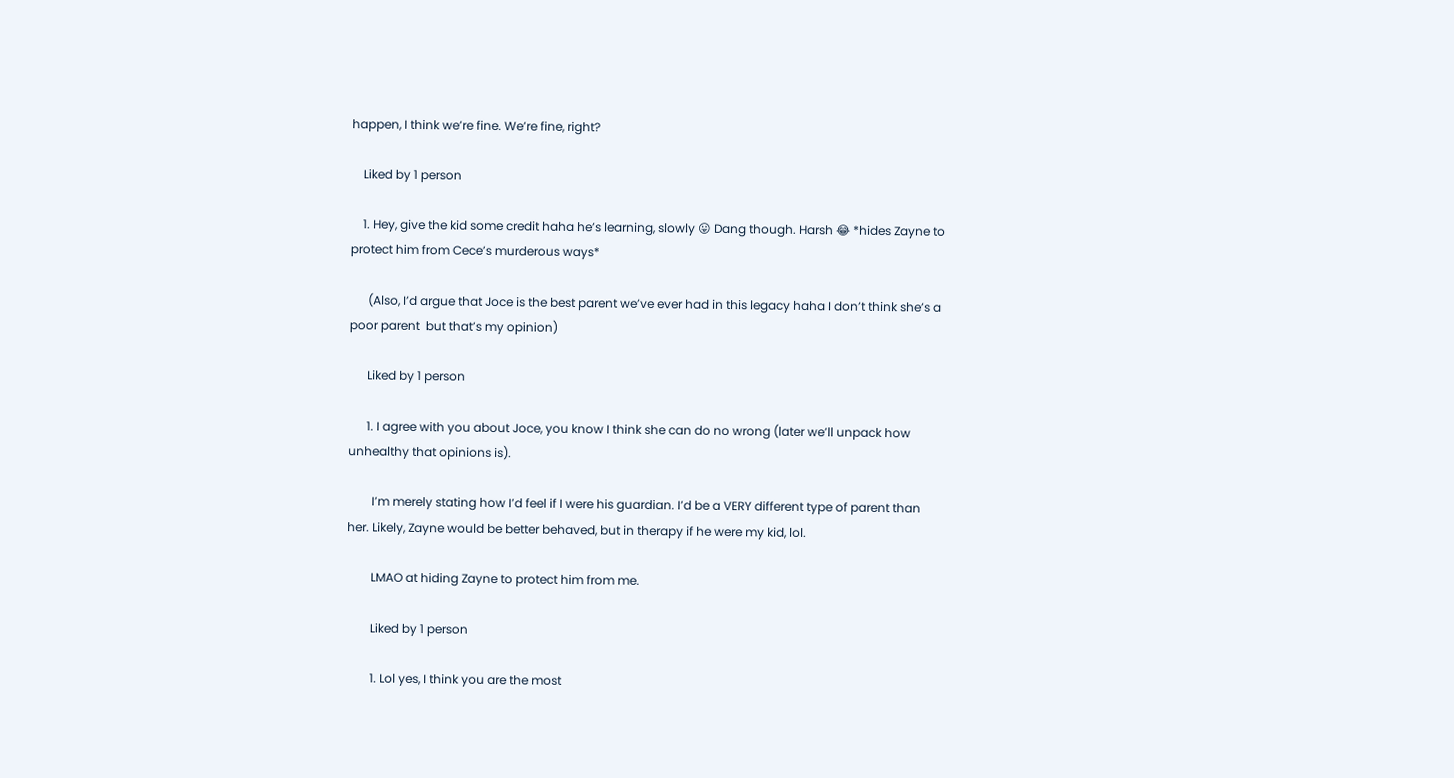happen, I think we’re fine. We’re fine, right?

    Liked by 1 person

    1. Hey, give the kid some credit haha he’s learning, slowly 😛 Dang though. Harsh 😂 *hides Zayne to protect him from Cece’s murderous ways*

      (Also, I’d argue that Joce is the best parent we’ve ever had in this legacy haha I don’t think she’s a poor parent  but that’s my opinion)

      Liked by 1 person

      1. I agree with you about Joce, you know I think she can do no wrong (later we’ll unpack how unhealthy that opinions is).

        I’m merely stating how I’d feel if I were his guardian. I’d be a VERY different type of parent than her. Likely, Zayne would be better behaved, but in therapy if he were my kid, lol.

        LMAO at hiding Zayne to protect him from me.

        Liked by 1 person

        1. Lol yes, I think you are the most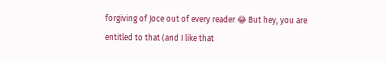forgiving of Joce out of every reader 😂 But hey, you are entitled to that (and I like that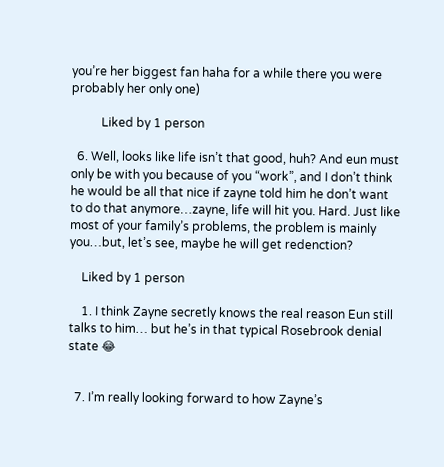you’re her biggest fan haha for a while there you were probably her only one)

          Liked by 1 person

  6. Well, looks like life isn’t that good, huh? And eun must only be with you because of you “work”, and I don’t think he would be all that nice if zayne told him he don’t want to do that anymore…zayne, life will hit you. Hard. Just like most of your family’s problems, the problem is mainly you…but, let’s see, maybe he will get redenction?

    Liked by 1 person

    1. I think Zayne secretly knows the real reason Eun still talks to him… but he’s in that typical Rosebrook denial state 😂


  7. I’m really looking forward to how Zayne’s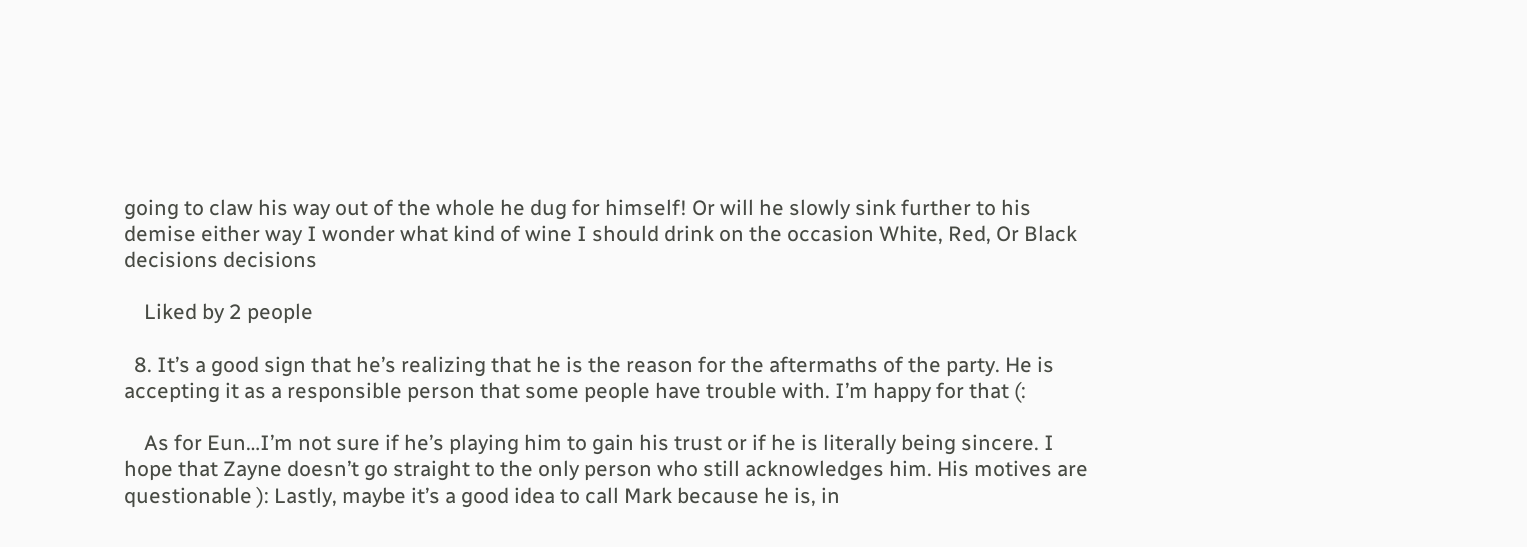going to claw his way out of the whole he dug for himself! Or will he slowly sink further to his demise either way I wonder what kind of wine I should drink on the occasion White, Red, Or Black decisions decisions

    Liked by 2 people

  8. It’s a good sign that he’s realizing that he is the reason for the aftermaths of the party. He is accepting it as a responsible person that some people have trouble with. I’m happy for that (:

    As for Eun…I’m not sure if he’s playing him to gain his trust or if he is literally being sincere. I hope that Zayne doesn’t go straight to the only person who still acknowledges him. His motives are questionable ): Lastly, maybe it’s a good idea to call Mark because he is, in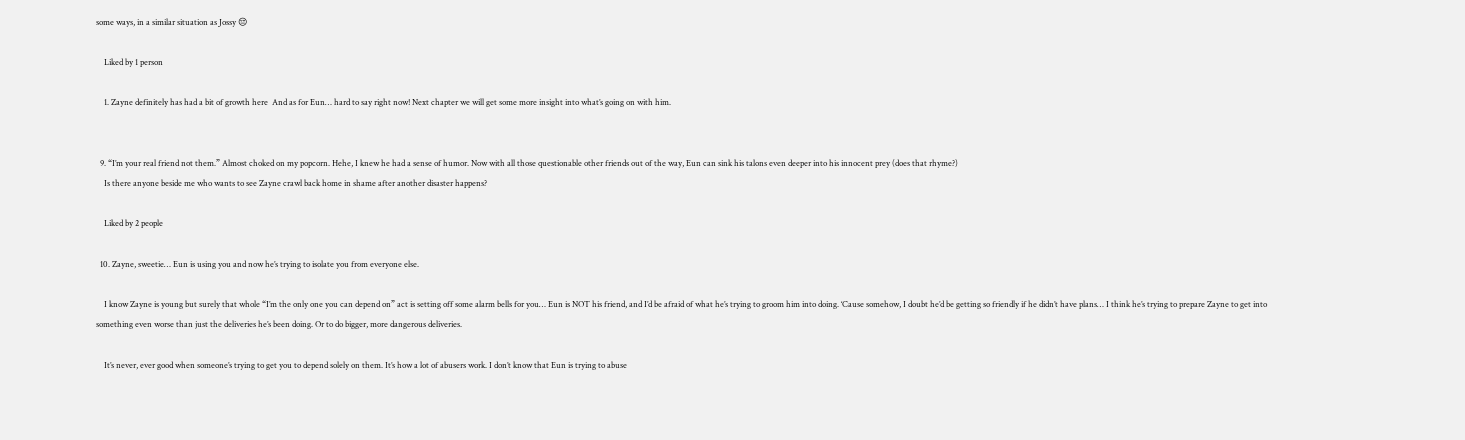some ways, in a similar situation as Jossy 😔

    Liked by 1 person

    1. Zayne definitely has had a bit of growth here  And as for Eun… hard to say right now! Next chapter we will get some more insight into what’s going on with him.


  9. “I’m your real friend not them.” Almost choked on my popcorn. Hehe, I knew he had a sense of humor. Now with all those questionable other friends out of the way, Eun can sink his talons even deeper into his innocent prey (does that rhyme?)
    Is there anyone beside me who wants to see Zayne crawl back home in shame after another disaster happens?

    Liked by 2 people

  10. Zayne, sweetie… Eun is using you and now he’s trying to isolate you from everyone else.

    I know Zayne is young but surely that whole “I’m the only one you can depend on” act is setting off some alarm bells for you… Eun is NOT his friend, and I’d be afraid of what he’s trying to groom him into doing. ‘Cause somehow, I doubt he’d be getting so friendly if he didn’t have plans… I think he’s trying to prepare Zayne to get into something even worse than just the deliveries he’s been doing. Or to do bigger, more dangerous deliveries.

    It’s never, ever good when someone’s trying to get you to depend solely on them. It’s how a lot of abusers work. I don’t know that Eun is trying to abuse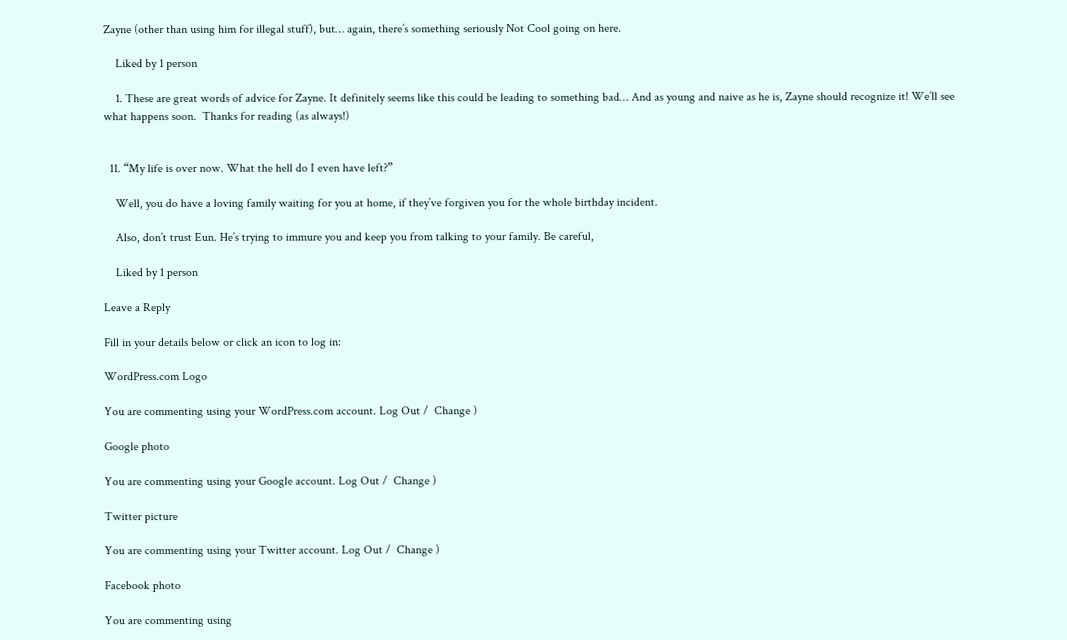Zayne (other than using him for illegal stuff), but… again, there’s something seriously Not Cool going on here.

    Liked by 1 person

    1. These are great words of advice for Zayne. It definitely seems like this could be leading to something bad… And as young and naive as he is, Zayne should recognize it! We’ll see what happens soon.  Thanks for reading (as always!)


  11. “My life is over now. What the hell do I even have left?”

    Well, you do have a loving family waiting for you at home, if they’ve forgiven you for the whole birthday incident.

    Also, don’t trust Eun. He’s trying to immure you and keep you from talking to your family. Be careful,

    Liked by 1 person

Leave a Reply

Fill in your details below or click an icon to log in:

WordPress.com Logo

You are commenting using your WordPress.com account. Log Out /  Change )

Google photo

You are commenting using your Google account. Log Out /  Change )

Twitter picture

You are commenting using your Twitter account. Log Out /  Change )

Facebook photo

You are commenting using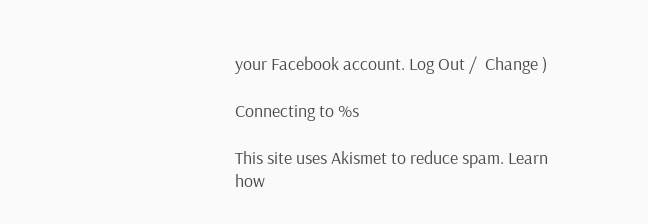your Facebook account. Log Out /  Change )

Connecting to %s

This site uses Akismet to reduce spam. Learn how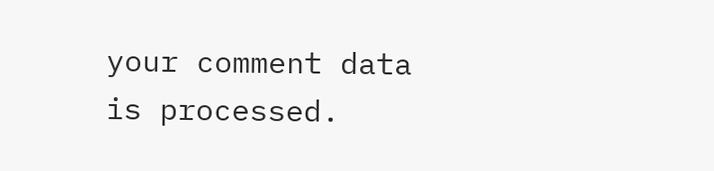your comment data is processed.